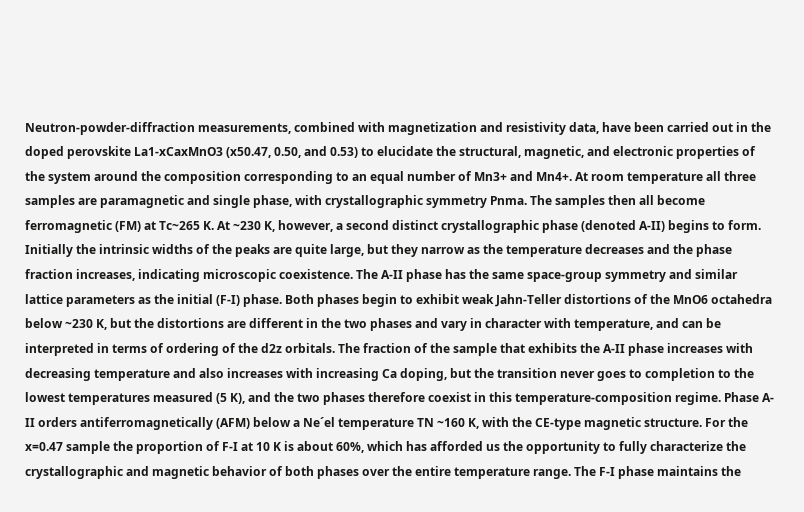Neutron-powder-diffraction measurements, combined with magnetization and resistivity data, have been carried out in the doped perovskite La1-xCaxMnO3 (x50.47, 0.50, and 0.53) to elucidate the structural, magnetic, and electronic properties of the system around the composition corresponding to an equal number of Mn3+ and Mn4+. At room temperature all three samples are paramagnetic and single phase, with crystallographic symmetry Pnma. The samples then all become ferromagnetic (FM) at Tc~265 K. At ~230 K, however, a second distinct crystallographic phase (denoted A-II) begins to form. Initially the intrinsic widths of the peaks are quite large, but they narrow as the temperature decreases and the phase fraction increases, indicating microscopic coexistence. The A-II phase has the same space-group symmetry and similar lattice parameters as the initial (F-I) phase. Both phases begin to exhibit weak Jahn-Teller distortions of the MnO6 octahedra below ~230 K, but the distortions are different in the two phases and vary in character with temperature, and can be interpreted in terms of ordering of the d2z orbitals. The fraction of the sample that exhibits the A-II phase increases with decreasing temperature and also increases with increasing Ca doping, but the transition never goes to completion to the lowest temperatures measured (5 K), and the two phases therefore coexist in this temperature-composition regime. Phase A-II orders antiferromagnetically (AFM) below a Ne´el temperature TN ~160 K, with the CE-type magnetic structure. For the x=0.47 sample the proportion of F-I at 10 K is about 60%, which has afforded us the opportunity to fully characterize the crystallographic and magnetic behavior of both phases over the entire temperature range. The F-I phase maintains the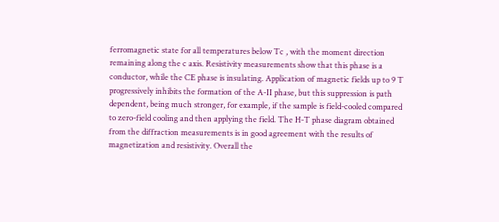ferromagnetic state for all temperatures below Tc , with the moment direction remaining along the c axis. Resistivity measurements show that this phase is a conductor, while the CE phase is insulating. Application of magnetic fields up to 9 T progressively inhibits the formation of the A-II phase, but this suppression is path dependent, being much stronger, for example, if the sample is field-cooled compared to zero-field cooling and then applying the field. The H-T phase diagram obtained from the diffraction measurements is in good agreement with the results of magnetization and resistivity. Overall the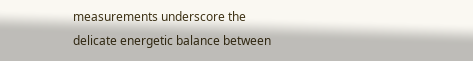measurements underscore the delicate energetic balance between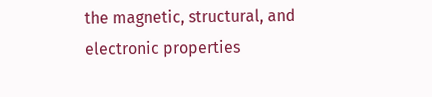the magnetic, structural, and electronic properties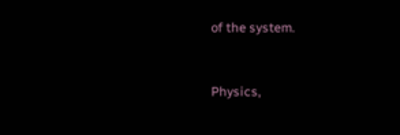of the system.


Physics,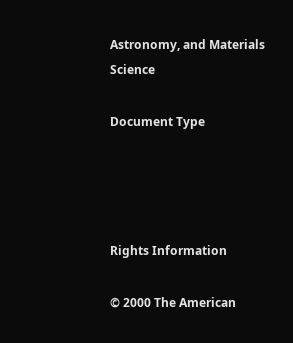Astronomy, and Materials Science

Document Type




Rights Information

© 2000 The American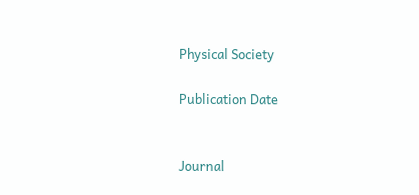Physical Society

Publication Date


Journal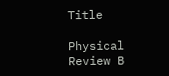Title

Physical Review B